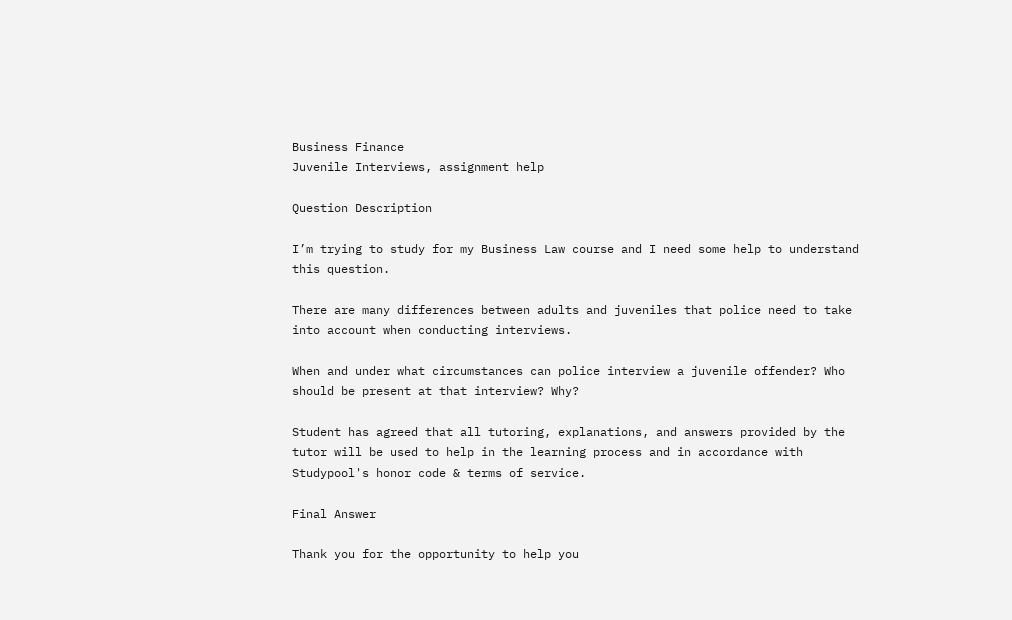Business Finance
Juvenile Interviews, assignment help

Question Description

I’m trying to study for my Business Law course and I need some help to understand this question.

There are many differences between adults and juveniles that police need to take into account when conducting interviews.

When and under what circumstances can police interview a juvenile offender? Who should be present at that interview? Why?

Student has agreed that all tutoring, explanations, and answers provided by the tutor will be used to help in the learning process and in accordance with Studypool's honor code & terms of service.

Final Answer

Thank you for the opportunity to help you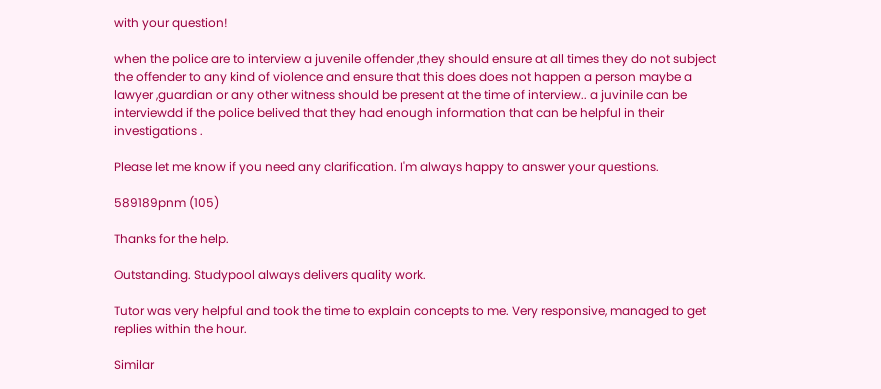with your question!

when the police are to interview a juvenile offender ,they should ensure at all times they do not subject the offender to any kind of violence and ensure that this does does not happen a person maybe a lawyer ,guardian or any other witness should be present at the time of interview.. a juvinile can be interviewdd if the police belived that they had enough information that can be helpful in their investigations .

Please let me know if you need any clarification. I'm always happy to answer your questions.

589189pnm (105)

Thanks for the help.

Outstanding. Studypool always delivers quality work.

Tutor was very helpful and took the time to explain concepts to me. Very responsive, managed to get replies within the hour.

Similar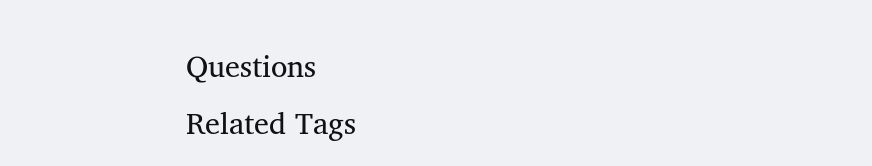Questions
Related Tags